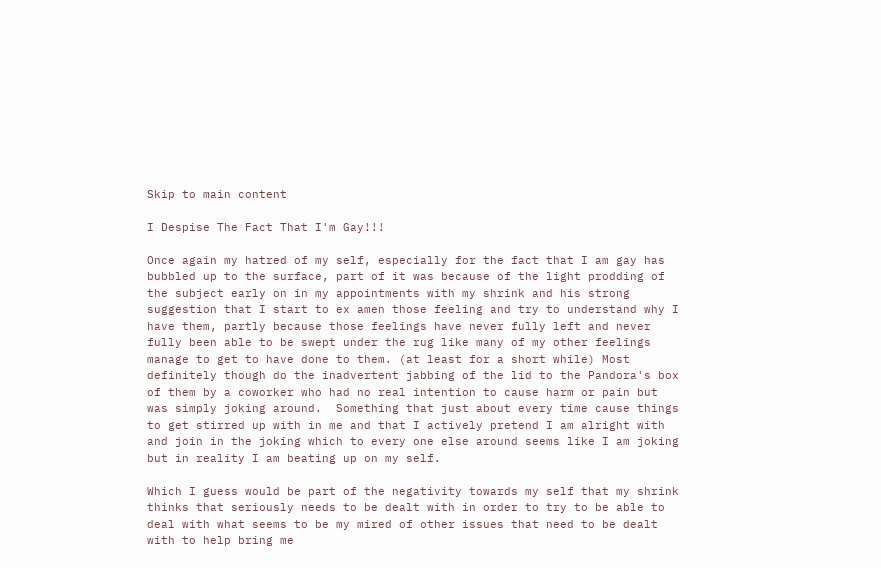Skip to main content

I Despise The Fact That I'm Gay!!!

Once again my hatred of my self, especially for the fact that I am gay has bubbled up to the surface, part of it was because of the light prodding of the subject early on in my appointments with my shrink and his strong suggestion that I start to ex amen those feeling and try to understand why I have them, partly because those feelings have never fully left and never fully been able to be swept under the rug like many of my other feelings manage to get to have done to them. (at least for a short while) Most definitely though do the inadvertent jabbing of the lid to the Pandora's box of them by a coworker who had no real intention to cause harm or pain but was simply joking around.  Something that just about every time cause things to get stirred up with in me and that I actively pretend I am alright with and join in the joking which to every one else around seems like I am joking but in reality I am beating up on my self.

Which I guess would be part of the negativity towards my self that my shrink thinks that seriously needs to be dealt with in order to try to be able to deal with what seems to be my mired of other issues that need to be dealt with to help bring me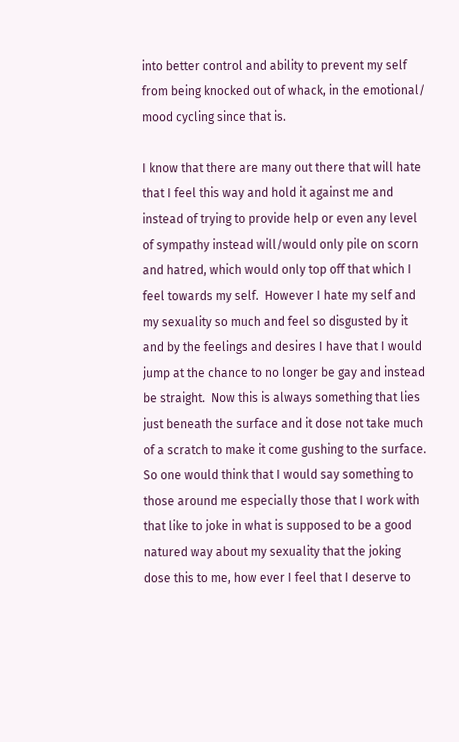into better control and ability to prevent my self from being knocked out of whack, in the emotional/ mood cycling since that is.

I know that there are many out there that will hate that I feel this way and hold it against me and instead of trying to provide help or even any level of sympathy instead will/would only pile on scorn and hatred, which would only top off that which I feel towards my self.  However I hate my self and my sexuality so much and feel so disgusted by it and by the feelings and desires I have that I would jump at the chance to no longer be gay and instead be straight.  Now this is always something that lies just beneath the surface and it dose not take much of a scratch to make it come gushing to the surface. So one would think that I would say something to those around me especially those that I work with that like to joke in what is supposed to be a good natured way about my sexuality that the joking dose this to me, how ever I feel that I deserve to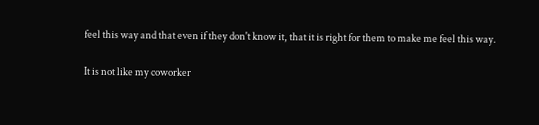feel this way and that even if they don't know it, that it is right for them to make me feel this way.

It is not like my coworker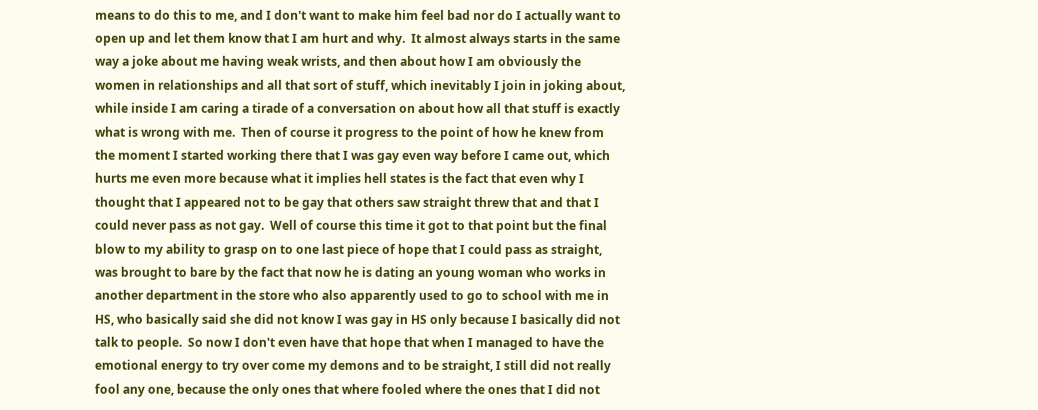means to do this to me, and I don't want to make him feel bad nor do I actually want to open up and let them know that I am hurt and why.  It almost always starts in the same way a joke about me having weak wrists, and then about how I am obviously the women in relationships and all that sort of stuff, which inevitably I join in joking about, while inside I am caring a tirade of a conversation on about how all that stuff is exactly what is wrong with me.  Then of course it progress to the point of how he knew from the moment I started working there that I was gay even way before I came out, which hurts me even more because what it implies hell states is the fact that even why I thought that I appeared not to be gay that others saw straight threw that and that I could never pass as not gay.  Well of course this time it got to that point but the final blow to my ability to grasp on to one last piece of hope that I could pass as straight, was brought to bare by the fact that now he is dating an young woman who works in another department in the store who also apparently used to go to school with me in HS, who basically said she did not know I was gay in HS only because I basically did not talk to people.  So now I don't even have that hope that when I managed to have the emotional energy to try over come my demons and to be straight, I still did not really fool any one, because the only ones that where fooled where the ones that I did not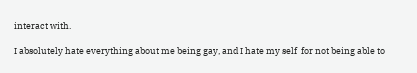interact with.

I absolutely hate everything about me being gay, and I hate my self  for not being able to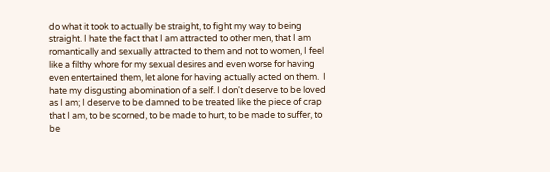do what it took to actually be straight, to fight my way to being straight. I hate the fact that I am attracted to other men, that I am romantically and sexually attracted to them and not to women, I feel like a filthy whore for my sexual desires and even worse for having even entertained them, let alone for having actually acted on them.  I hate my disgusting abomination of a self. I don't deserve to be loved as I am; I deserve to be damned to be treated like the piece of crap that I am, to be scorned, to be made to hurt, to be made to suffer, to be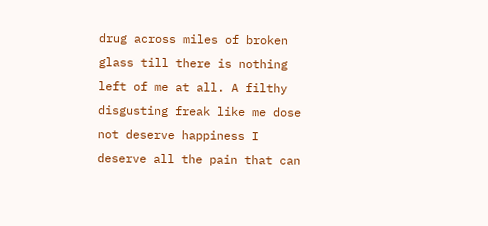drug across miles of broken glass till there is nothing left of me at all. A filthy disgusting freak like me dose not deserve happiness I deserve all the pain that can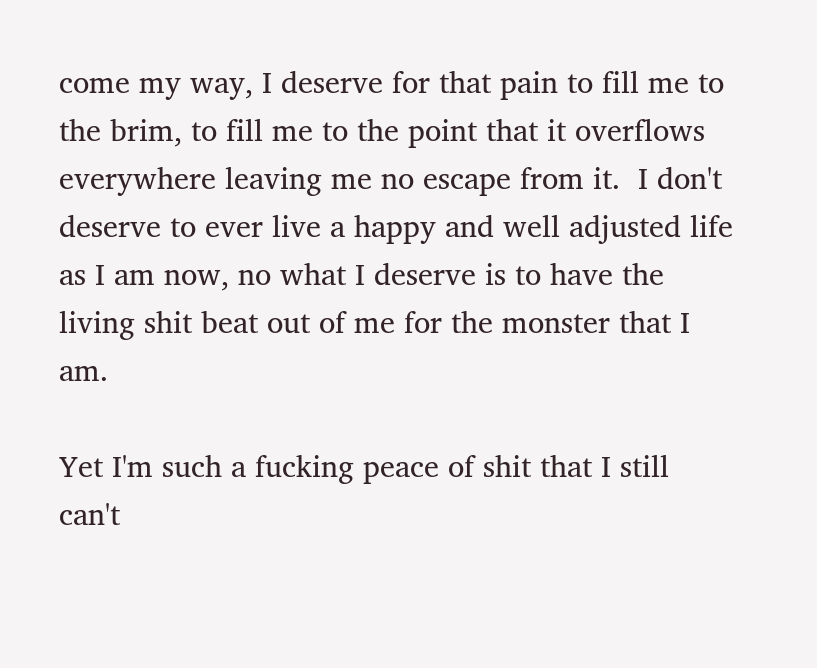come my way, I deserve for that pain to fill me to the brim, to fill me to the point that it overflows everywhere leaving me no escape from it.  I don't deserve to ever live a happy and well adjusted life as I am now, no what I deserve is to have the living shit beat out of me for the monster that I am.

Yet I'm such a fucking peace of shit that I still can't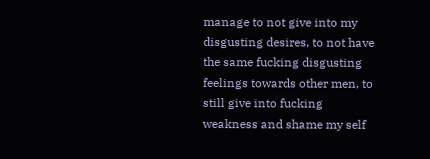manage to not give into my disgusting desires, to not have the same fucking disgusting feelings towards other men, to still give into fucking weakness and shame my self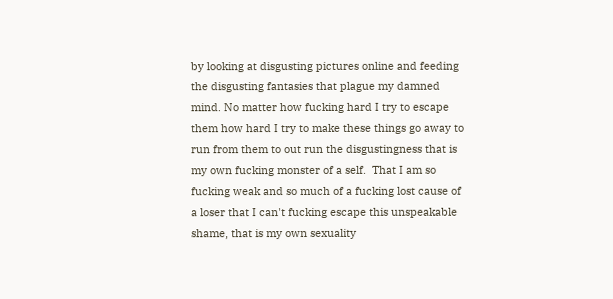by looking at disgusting pictures online and feeding the disgusting fantasies that plague my damned mind. No matter how fucking hard I try to escape them how hard I try to make these things go away to run from them to out run the disgustingness that is my own fucking monster of a self.  That I am so fucking weak and so much of a fucking lost cause of a loser that I can't fucking escape this unspeakable shame, that is my own sexuality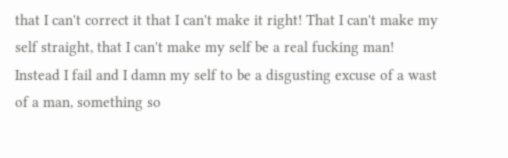that I can't correct it that I can't make it right! That I can't make my self straight, that I can't make my self be a real fucking man!  Instead I fail and I damn my self to be a disgusting excuse of a wast of a man, something so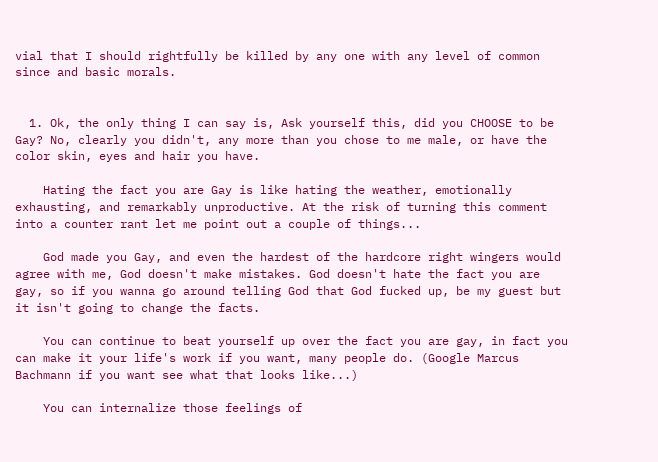vial that I should rightfully be killed by any one with any level of common since and basic morals.


  1. Ok, the only thing I can say is, Ask yourself this, did you CHOOSE to be Gay? No, clearly you didn't, any more than you chose to me male, or have the color skin, eyes and hair you have.

    Hating the fact you are Gay is like hating the weather, emotionally exhausting, and remarkably unproductive. At the risk of turning this comment into a counter rant let me point out a couple of things...

    God made you Gay, and even the hardest of the hardcore right wingers would agree with me, God doesn't make mistakes. God doesn't hate the fact you are gay, so if you wanna go around telling God that God fucked up, be my guest but it isn't going to change the facts.

    You can continue to beat yourself up over the fact you are gay, in fact you can make it your life's work if you want, many people do. (Google Marcus Bachmann if you want see what that looks like...)

    You can internalize those feelings of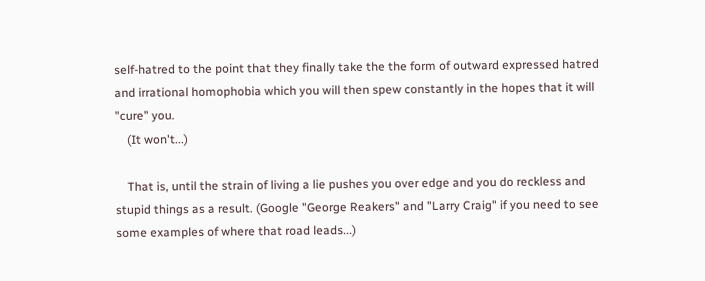self-hatred to the point that they finally take the the form of outward expressed hatred and irrational homophobia which you will then spew constantly in the hopes that it will "cure" you.
    (It won't...)

    That is, until the strain of living a lie pushes you over edge and you do reckless and stupid things as a result. (Google "George Reakers" and "Larry Craig" if you need to see some examples of where that road leads...)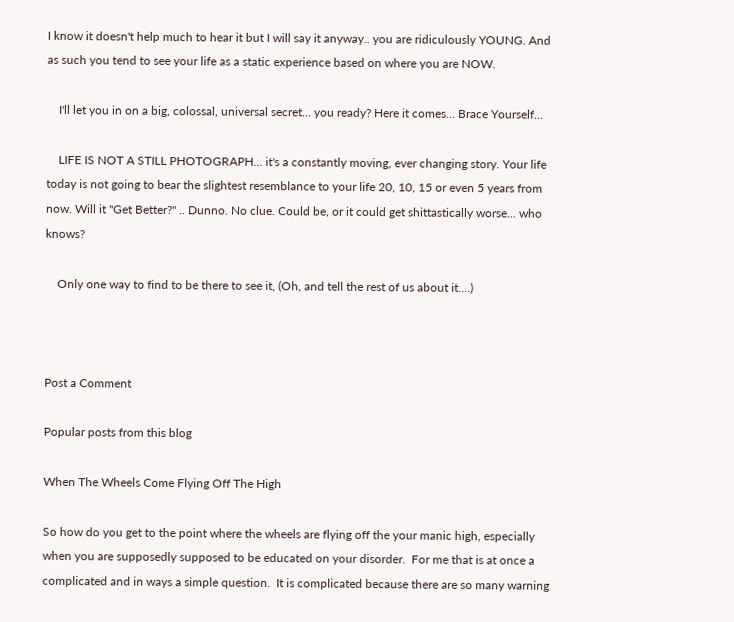I know it doesn't help much to hear it but I will say it anyway.. you are ridiculously YOUNG. And as such you tend to see your life as a static experience based on where you are NOW.

    I'll let you in on a big, colossal, universal secret... you ready? Here it comes... Brace Yourself...

    LIFE IS NOT A STILL PHOTOGRAPH... it's a constantly moving, ever changing story. Your life today is not going to bear the slightest resemblance to your life 20, 10, 15 or even 5 years from now. Will it "Get Better?" .. Dunno. No clue. Could be, or it could get shittastically worse... who knows?

    Only one way to find to be there to see it, (Oh, and tell the rest of us about it....)



Post a Comment

Popular posts from this blog

When The Wheels Come Flying Off The High

So how do you get to the point where the wheels are flying off the your manic high, especially when you are supposedly supposed to be educated on your disorder.  For me that is at once a complicated and in ways a simple question.  It is complicated because there are so many warning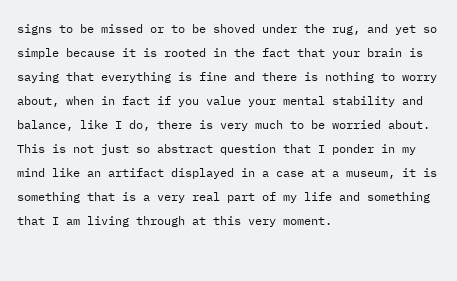signs to be missed or to be shoved under the rug, and yet so simple because it is rooted in the fact that your brain is saying that everything is fine and there is nothing to worry about, when in fact if you value your mental stability and balance, like I do, there is very much to be worried about.  This is not just so abstract question that I ponder in my mind like an artifact displayed in a case at a museum, it is something that is a very real part of my life and something that I am living through at this very moment.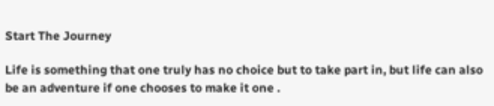Start The Journey

Life is something that one truly has no choice but to take part in, but life can also be an adventure if one chooses to make it one .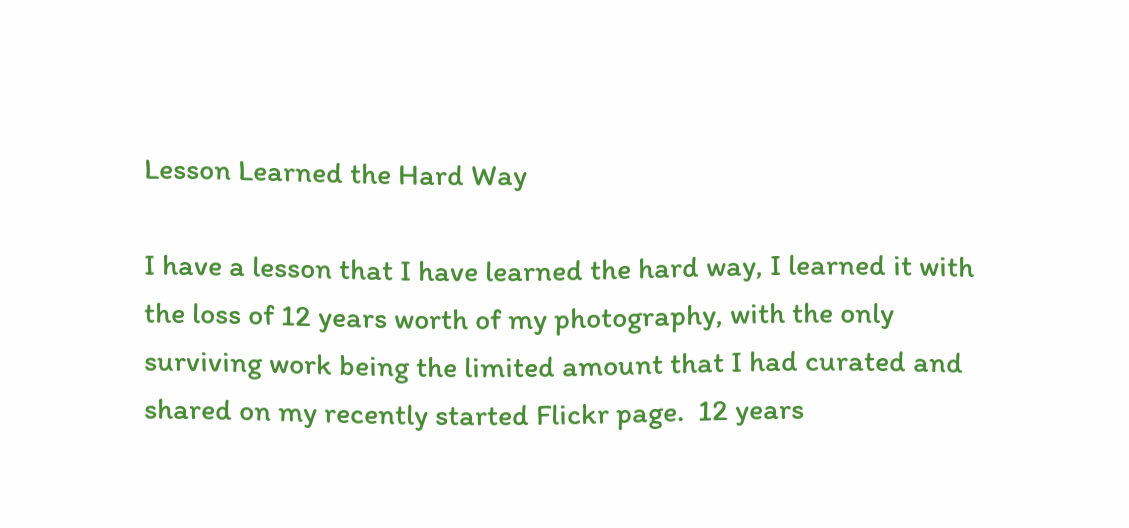Lesson Learned the Hard Way

I have a lesson that I have learned the hard way, I learned it with the loss of 12 years worth of my photography, with the only surviving work being the limited amount that I had curated and shared on my recently started Flickr page.  12 years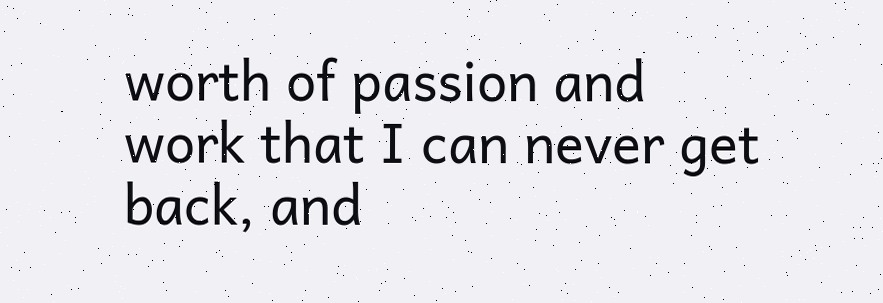worth of passion and work that I can never get back, and